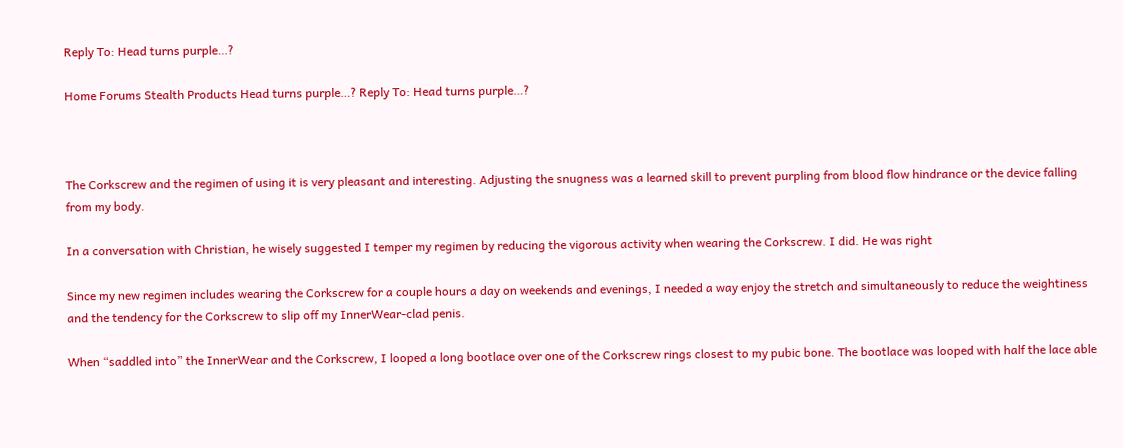Reply To: Head turns purple…?

Home Forums Stealth Products Head turns purple…? Reply To: Head turns purple…?



The Corkscrew and the regimen of using it is very pleasant and interesting. Adjusting the snugness was a learned skill to prevent purpling from blood flow hindrance or the device falling from my body.

In a conversation with Christian, he wisely suggested I temper my regimen by reducing the vigorous activity when wearing the Corkscrew. I did. He was right

Since my new regimen includes wearing the Corkscrew for a couple hours a day on weekends and evenings, I needed a way enjoy the stretch and simultaneously to reduce the weightiness and the tendency for the Corkscrew to slip off my InnerWear-clad penis.

When “saddled into” the InnerWear and the Corkscrew, I looped a long bootlace over one of the Corkscrew rings closest to my pubic bone. The bootlace was looped with half the lace able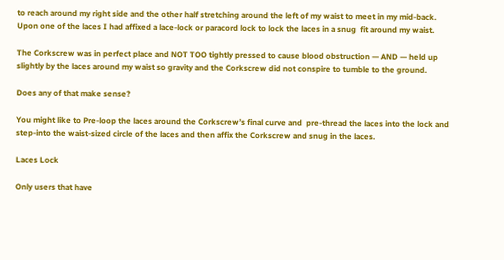to reach around my right side and the other half stretching around the left of my waist to meet in my mid-back. Upon one of the laces I had affixed a lace-lock or paracord lock to lock the laces in a snug  fit around my waist.

The Corkscrew was in perfect place and NOT TOO tightly pressed to cause blood obstruction — AND — held up slightly by the laces around my waist so gravity and the Corkscrew did not conspire to tumble to the ground.

Does any of that make sense?

You might like to Pre-loop the laces around the Corkscrew’s final curve and  pre-thread the laces into the lock and step-into the waist-sized circle of the laces and then affix the Corkscrew and snug in the laces.

Laces Lock

Only users that have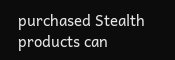purchased Stealth products can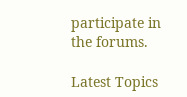participate in the forums.

Latest Topics